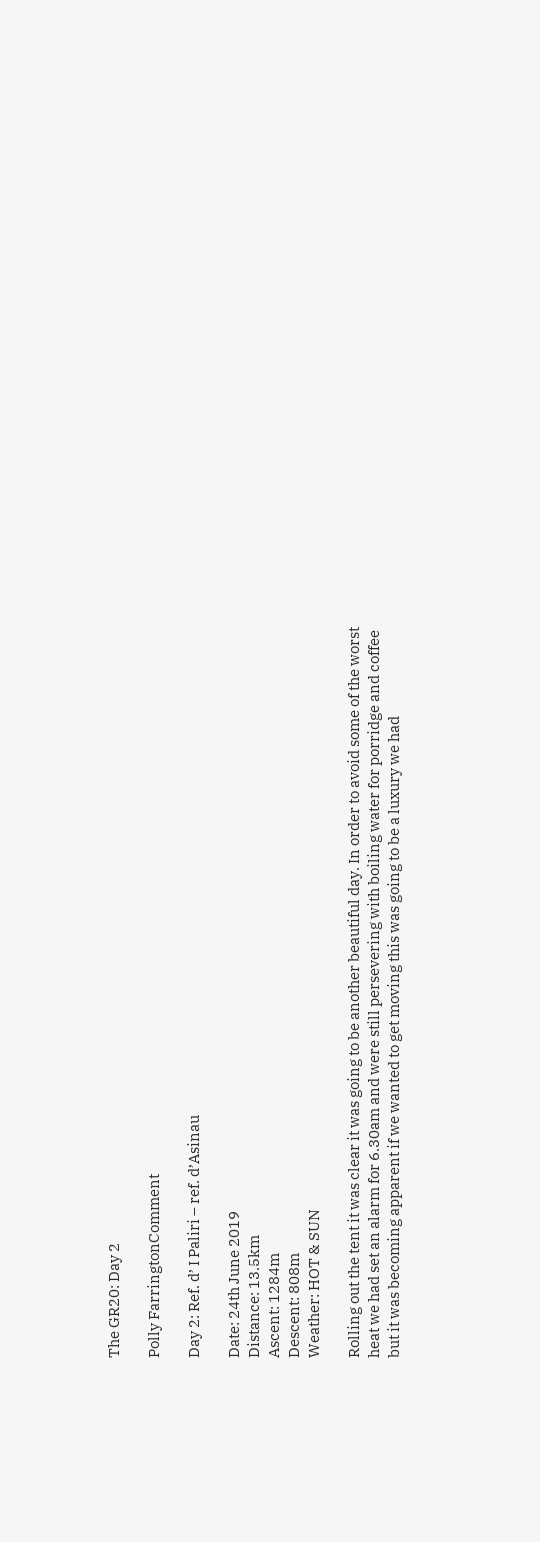The GR20: Day 2

Polly FarringtonComment

Day 2: Ref. d’ I Paliri – ref. d’Asinau

Date: 24th June 2019
Distance: 13.5km
Ascent: 1284m
Descent: 808m
Weather: HOT & SUN

Rolling out the tent it was clear it was going to be another beautiful day. In order to avoid some of the worst heat we had set an alarm for 6.30am and were still persevering with boiling water for porridge and coffee but it was becoming apparent if we wanted to get moving this was going to be a luxury we had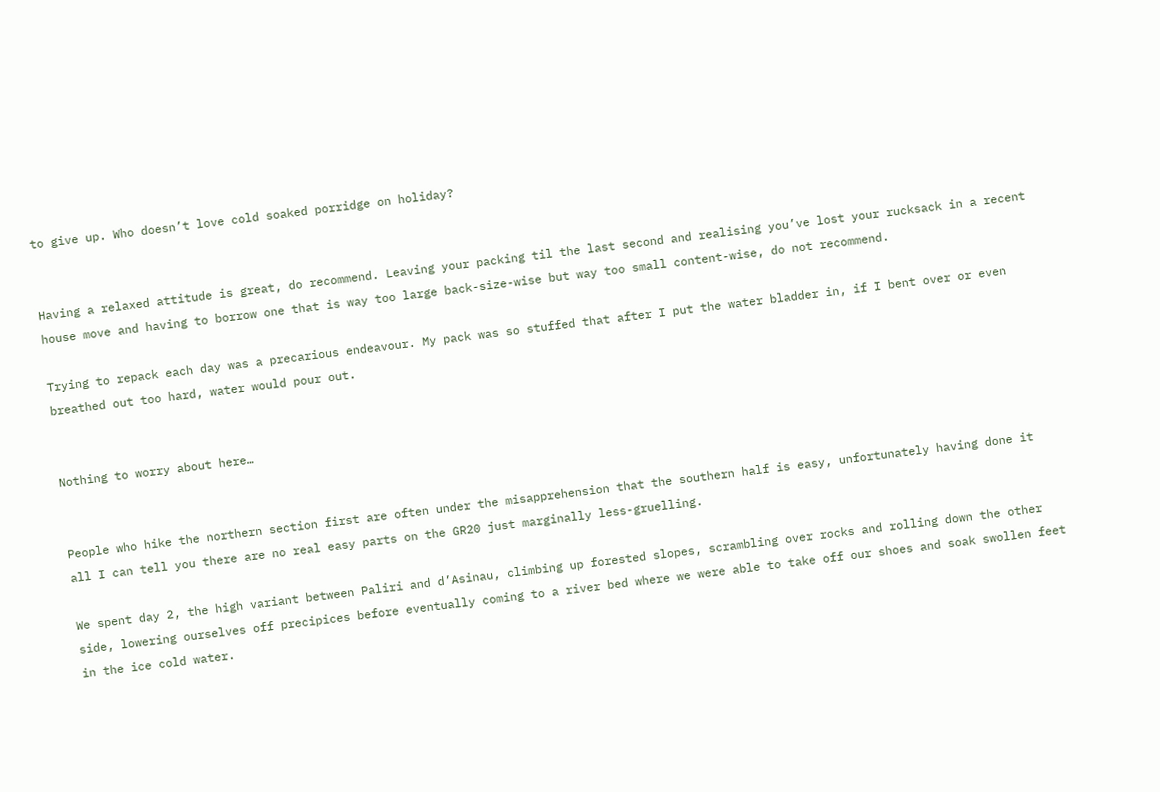to give up. Who doesn’t love cold soaked porridge on holiday?


Having a relaxed attitude is great, do recommend. Leaving your packing til the last second and realising you’ve lost your rucksack in a recent house move and having to borrow one that is way too large back-size-wise but way too small content-wise, do not recommend.

Trying to repack each day was a precarious endeavour. My pack was so stuffed that after I put the water bladder in, if I bent over or even breathed out too hard, water would pour out.


Nothing to worry about here…


People who hike the northern section first are often under the misapprehension that the southern half is easy, unfortunately having done it all I can tell you there are no real easy parts on the GR20 just marginally less-gruelling.

We spent day 2, the high variant between Paliri and d’Asinau, climbing up forested slopes, scrambling over rocks and rolling down the other side, lowering ourselves off precipices before eventually coming to a river bed where we were able to take off our shoes and soak swollen feet in the ice cold water.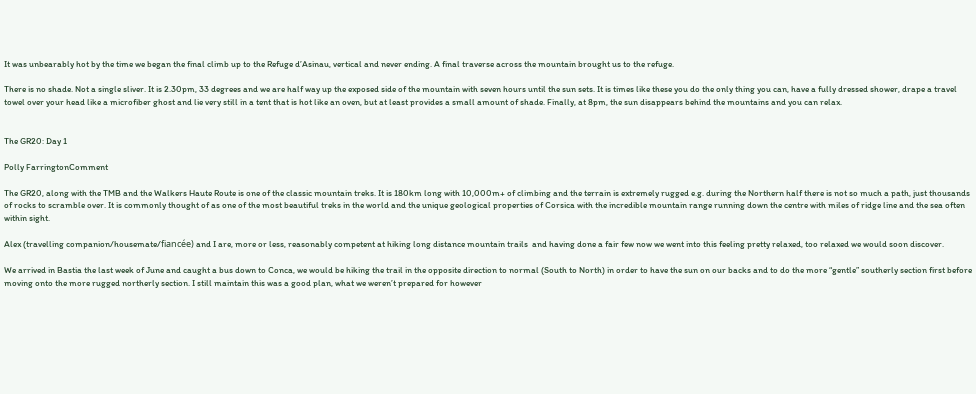It was unbearably hot by the time we began the final climb up to the Refuge d’Asinau, vertical and never ending. A final traverse across the mountain brought us to the refuge.

There is no shade. Not a single sliver. It is 2.30pm, 33 degrees and we are half way up the exposed side of the mountain with seven hours until the sun sets. It is times like these you do the only thing you can, have a fully dressed shower, drape a travel towel over your head like a microfiber ghost and lie very still in a tent that is hot like an oven, but at least provides a small amount of shade. Finally, at 8pm, the sun disappears behind the mountains and you can relax.


The GR20: Day 1

Polly FarringtonComment

The GR20, along with the TMB and the Walkers Haute Route is one of the classic mountain treks. It is 180km long with 10,000m+ of climbing and the terrain is extremely rugged e.g. during the Northern half there is not so much a path, just thousands of rocks to scramble over. It is commonly thought of as one of the most beautiful treks in the world and the unique geological properties of Corsica with the incredible mountain range running down the centre with miles of ridge line and the sea often within sight.

Alex (travelling companion/housemate/fiancée) and I are, more or less, reasonably competent at hiking long distance mountain trails  and having done a fair few now we went into this feeling pretty relaxed, too relaxed we would soon discover.

We arrived in Bastia the last week of June and caught a bus down to Conca, we would be hiking the trail in the opposite direction to normal (South to North) in order to have the sun on our backs and to do the more “gentle” southerly section first before moving onto the more rugged northerly section. I still maintain this was a good plan, what we weren’t prepared for however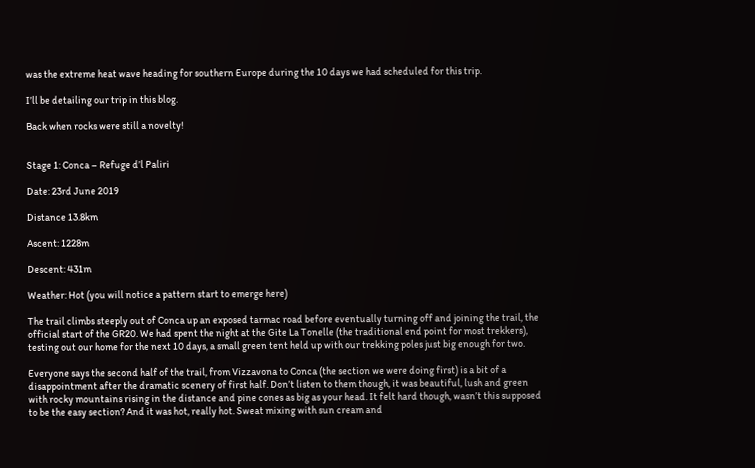was the extreme heat wave heading for southern Europe during the 10 days we had scheduled for this trip.

I’ll be detailing our trip in this blog.

Back when rocks were still a novelty!


Stage 1: Conca – Refuge d’l Paliri

Date: 23rd June 2019

Distance 13.8km

Ascent: 1228m

Descent: 431m

Weather: Hot (you will notice a pattern start to emerge here)

The trail climbs steeply out of Conca up an exposed tarmac road before eventually turning off and joining the trail, the official start of the GR20. We had spent the night at the Gite La Tonelle (the traditional end point for most trekkers), testing out our home for the next 10 days, a small green tent held up with our trekking poles just big enough for two.

Everyone says the second half of the trail, from Vizzavona to Conca (the section we were doing first) is a bit of a disappointment after the dramatic scenery of first half. Don’t listen to them though, it was beautiful, lush and green with rocky mountains rising in the distance and pine cones as big as your head. It felt hard though, wasn’t this supposed to be the easy section? And it was hot, really hot. Sweat mixing with sun cream and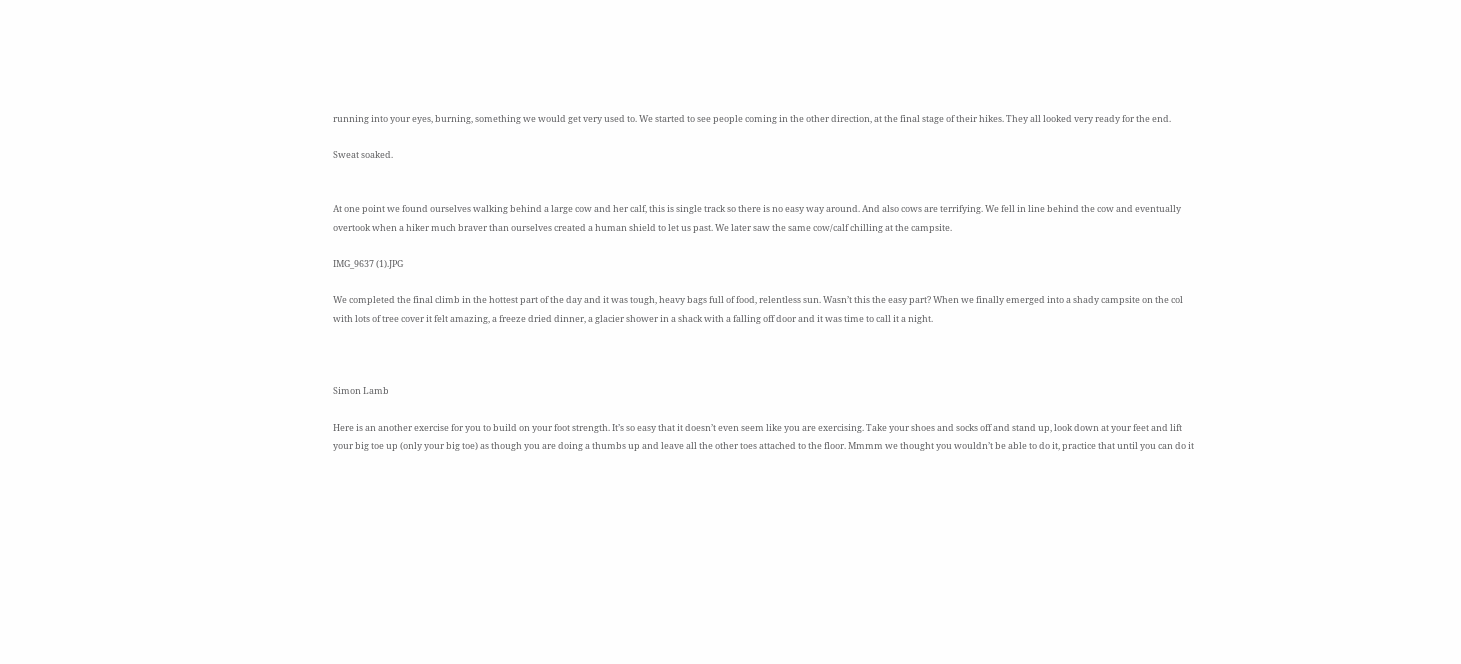running into your eyes, burning, something we would get very used to. We started to see people coming in the other direction, at the final stage of their hikes. They all looked very ready for the end.

Sweat soaked.


At one point we found ourselves walking behind a large cow and her calf, this is single track so there is no easy way around. And also cows are terrifying. We fell in line behind the cow and eventually overtook when a hiker much braver than ourselves created a human shield to let us past. We later saw the same cow/calf chilling at the campsite.

IMG_9637 (1).JPG

We completed the final climb in the hottest part of the day and it was tough, heavy bags full of food, relentless sun. Wasn’t this the easy part? When we finally emerged into a shady campsite on the col with lots of tree cover it felt amazing, a freeze dried dinner, a glacier shower in a shack with a falling off door and it was time to call it a night.



Simon Lamb

Here is an another exercise for you to build on your foot strength. It’s so easy that it doesn’t even seem like you are exercising. Take your shoes and socks off and stand up, look down at your feet and lift your big toe up (only your big toe) as though you are doing a thumbs up and leave all the other toes attached to the floor. Mmmm we thought you wouldn’t be able to do it, practice that until you can do it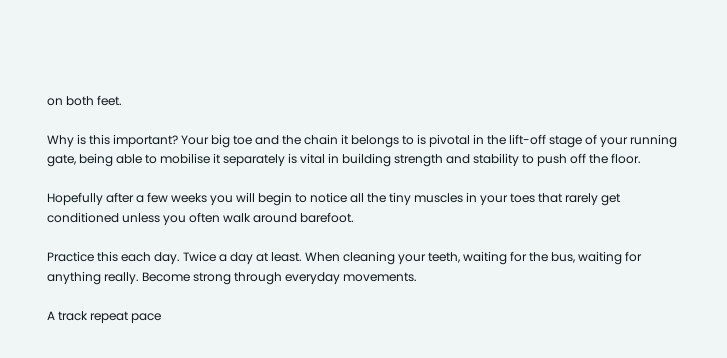on both feet.

Why is this important? Your big toe and the chain it belongs to is pivotal in the lift-off stage of your running gate, being able to mobilise it separately is vital in building strength and stability to push off the floor.

Hopefully after a few weeks you will begin to notice all the tiny muscles in your toes that rarely get conditioned unless you often walk around barefoot.

Practice this each day. Twice a day at least. When cleaning your teeth, waiting for the bus, waiting for anything really. Become strong through everyday movements.

A track repeat pace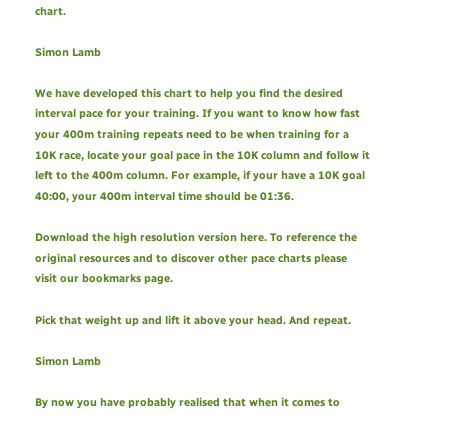chart.

Simon Lamb

We have developed this chart to help you find the desired interval pace for your training. If you want to know how fast your 400m training repeats need to be when training for a 10K race, locate your goal pace in the 10K column and follow it left to the 400m column. For example, if your have a 10K goal 40:00, your 400m interval time should be 01:36.

Download the high resolution version here. To reference the original resources and to discover other pace charts please visit our bookmarks page.

Pick that weight up and lift it above your head. And repeat.

Simon Lamb

By now you have probably realised that when it comes to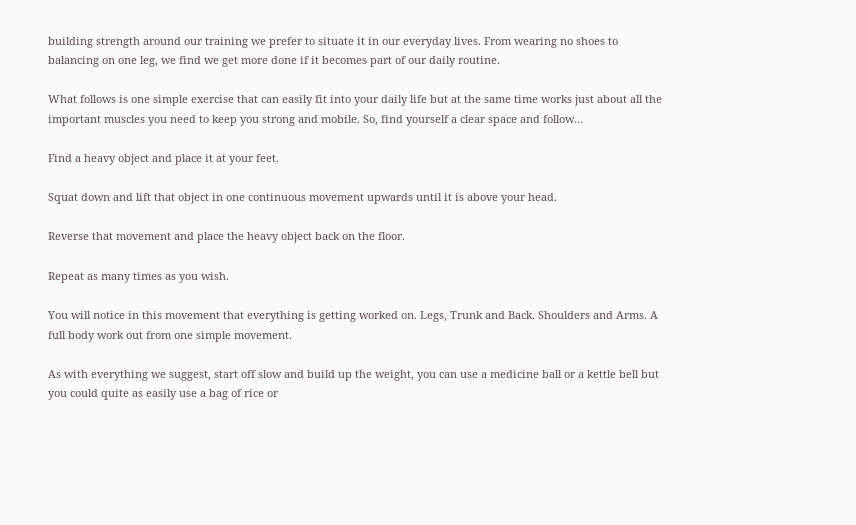building strength around our training we prefer to situate it in our everyday lives. From wearing no shoes to balancing on one leg, we find we get more done if it becomes part of our daily routine.

What follows is one simple exercise that can easily fit into your daily life but at the same time works just about all the important muscles you need to keep you strong and mobile. So, find yourself a clear space and follow…

Find a heavy object and place it at your feet.

Squat down and lift that object in one continuous movement upwards until it is above your head.

Reverse that movement and place the heavy object back on the floor.

Repeat as many times as you wish.

You will notice in this movement that everything is getting worked on. Legs, Trunk and Back. Shoulders and Arms. A full body work out from one simple movement.

As with everything we suggest, start off slow and build up the weight, you can use a medicine ball or a kettle bell but you could quite as easily use a bag of rice or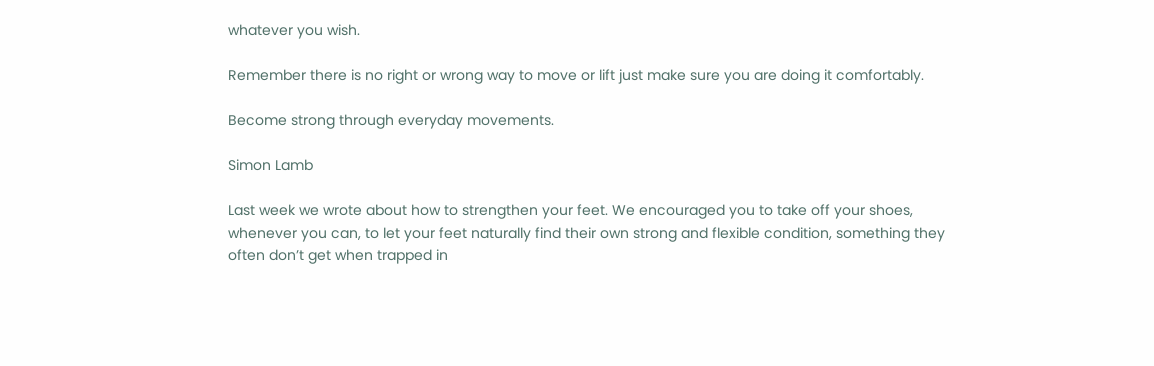whatever you wish.

Remember there is no right or wrong way to move or lift just make sure you are doing it comfortably.

Become strong through everyday movements.

Simon Lamb

Last week we wrote about how to strengthen your feet. We encouraged you to take off your shoes, whenever you can, to let your feet naturally find their own strong and flexible condition, something they often don’t get when trapped in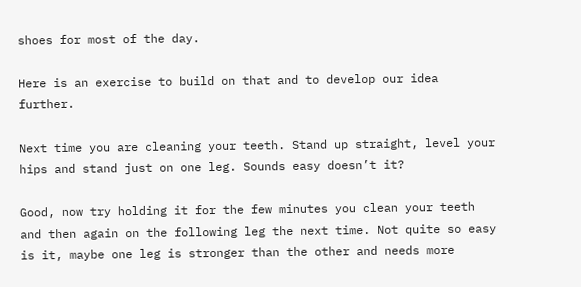shoes for most of the day.

Here is an exercise to build on that and to develop our idea further.

Next time you are cleaning your teeth. Stand up straight, level your hips and stand just on one leg. Sounds easy doesn’t it?

Good, now try holding it for the few minutes you clean your teeth and then again on the following leg the next time. Not quite so easy is it, maybe one leg is stronger than the other and needs more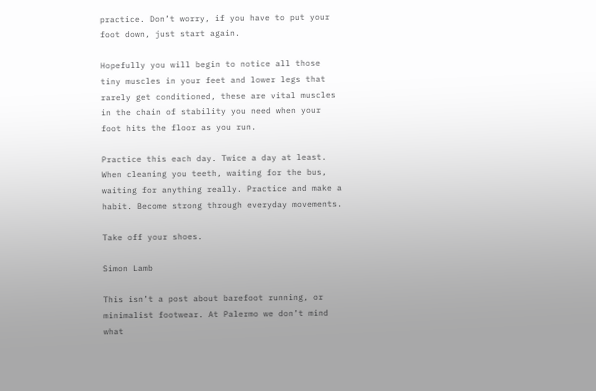practice. Don’t worry, if you have to put your foot down, just start again.

Hopefully you will begin to notice all those tiny muscles in your feet and lower legs that rarely get conditioned, these are vital muscles in the chain of stability you need when your foot hits the floor as you run.

Practice this each day. Twice a day at least. When cleaning you teeth, waiting for the bus, waiting for anything really. Practice and make a habit. Become strong through everyday movements.

Take off your shoes.

Simon Lamb

This isn’t a post about barefoot running, or minimalist footwear. At Palermo we don’t mind what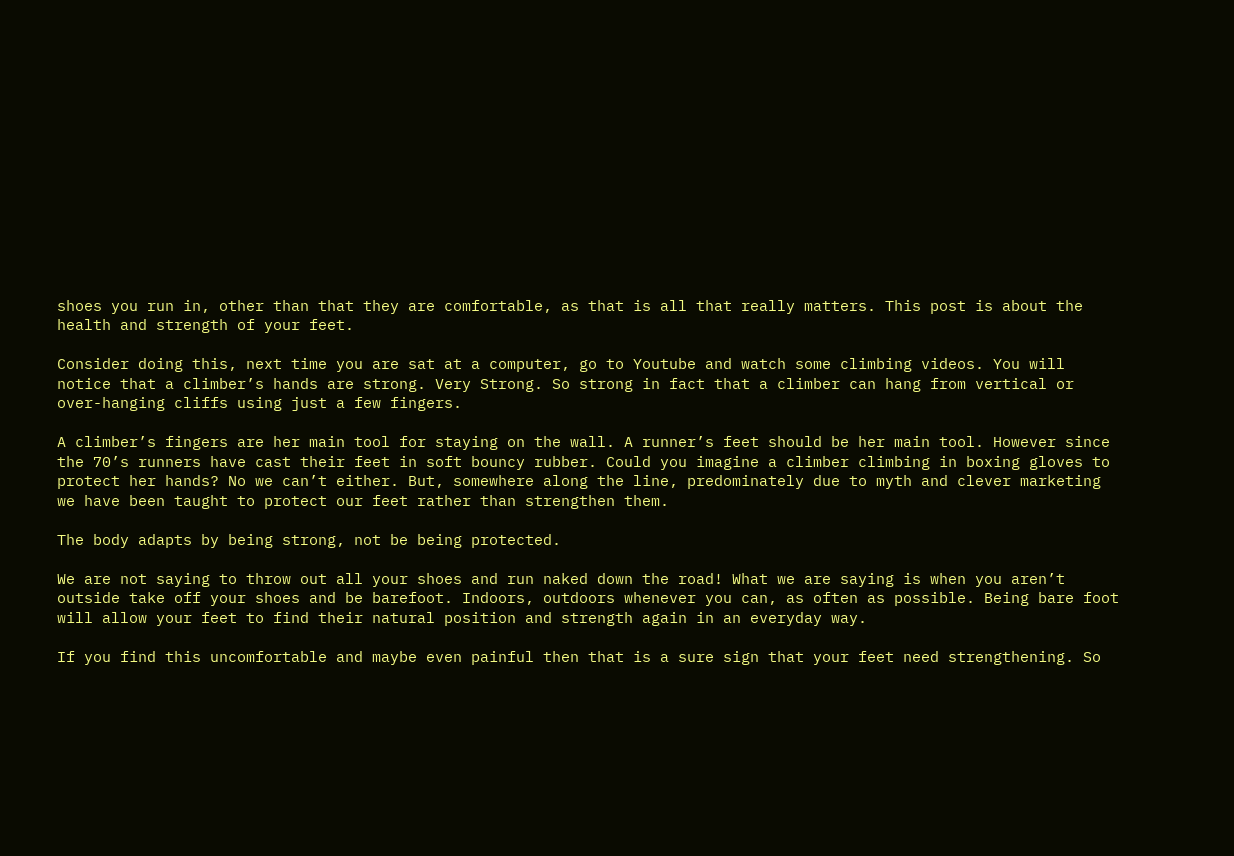shoes you run in, other than that they are comfortable, as that is all that really matters. This post is about the health and strength of your feet.

Consider doing this, next time you are sat at a computer, go to Youtube and watch some climbing videos. You will notice that a climber’s hands are strong. Very Strong. So strong in fact that a climber can hang from vertical or over-hanging cliffs using just a few fingers.

A climber’s fingers are her main tool for staying on the wall. A runner’s feet should be her main tool. However since the 70’s runners have cast their feet in soft bouncy rubber. Could you imagine a climber climbing in boxing gloves to protect her hands? No we can’t either. But, somewhere along the line, predominately due to myth and clever marketing we have been taught to protect our feet rather than strengthen them.

The body adapts by being strong, not be being protected.

We are not saying to throw out all your shoes and run naked down the road! What we are saying is when you aren’t outside take off your shoes and be barefoot. Indoors, outdoors whenever you can, as often as possible. Being bare foot will allow your feet to find their natural position and strength again in an everyday way.

If you find this uncomfortable and maybe even painful then that is a sure sign that your feet need strengthening. So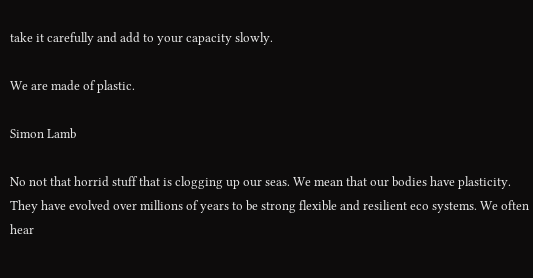take it carefully and add to your capacity slowly.

We are made of plastic.

Simon Lamb

No not that horrid stuff that is clogging up our seas. We mean that our bodies have plasticity. They have evolved over millions of years to be strong flexible and resilient eco systems. We often hear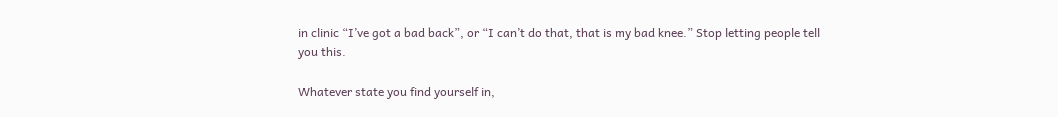in clinic “I’ve got a bad back”, or “I can’t do that, that is my bad knee.” Stop letting people tell you this.

Whatever state you find yourself in,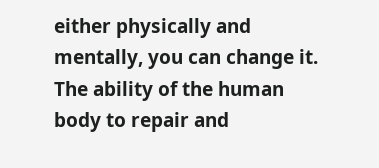either physically and mentally, you can change it. The ability of the human body to repair and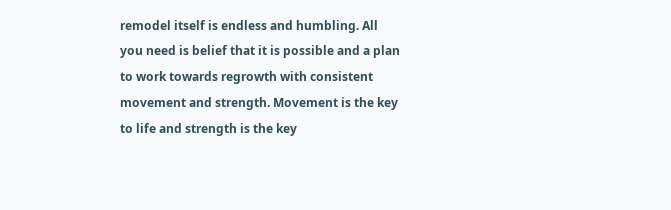remodel itself is endless and humbling. All you need is belief that it is possible and a plan to work towards regrowth with consistent movement and strength. Movement is the key to life and strength is the key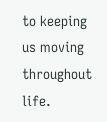to keeping us moving throughout life.